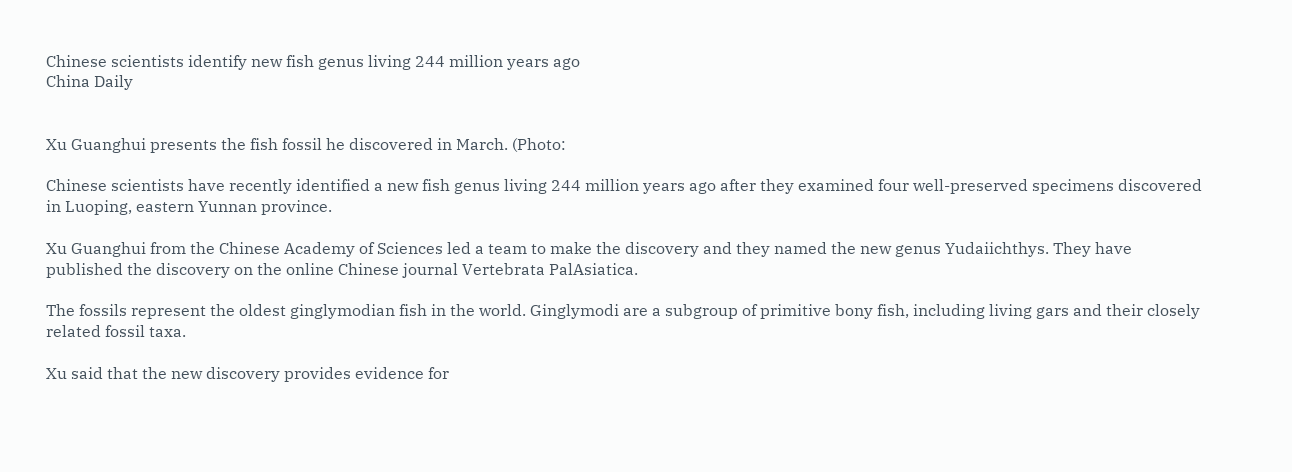Chinese scientists identify new fish genus living 244 million years ago
China Daily


Xu Guanghui presents the fish fossil he discovered in March. (Photo:

Chinese scientists have recently identified a new fish genus living 244 million years ago after they examined four well-preserved specimens discovered in Luoping, eastern Yunnan province.

Xu Guanghui from the Chinese Academy of Sciences led a team to make the discovery and they named the new genus Yudaiichthys. They have published the discovery on the online Chinese journal Vertebrata PalAsiatica.

The fossils represent the oldest ginglymodian fish in the world. Ginglymodi are a subgroup of primitive bony fish, including living gars and their closely related fossil taxa.

Xu said that the new discovery provides evidence for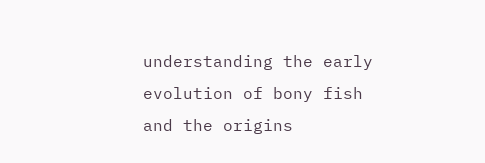understanding the early evolution of bony fish and the origins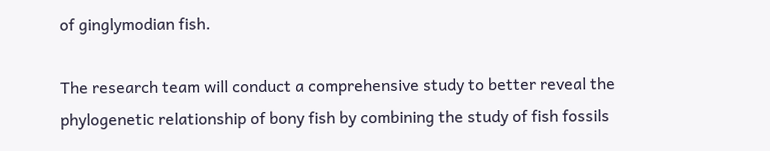of ginglymodian fish.

The research team will conduct a comprehensive study to better reveal the phylogenetic relationship of bony fish by combining the study of fish fossils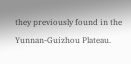they previously found in the Yunnan-Guizhou Plateau.